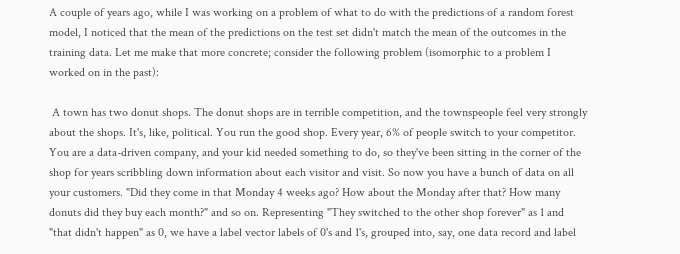A couple of years ago, while I was working on a problem of what to do with the predictions of a random forest model, I noticed that the mean of the predictions on the test set didn't match the mean of the outcomes in the training data. Let me make that more concrete; consider the following problem (isomorphic to a problem I worked on in the past):

 A town has two donut shops. The donut shops are in terrible competition, and the townspeople feel very strongly about the shops. It's, like, political. You run the good shop. Every year, 6% of people switch to your competitor. You are a data-driven company, and your kid needed something to do, so they've been sitting in the corner of the shop for years scribbling down information about each visitor and visit. So now you have a bunch of data on all your customers. "Did they come in that Monday 4 weeks ago? How about the Monday after that? How many donuts did they buy each month?" and so on. Representing "They switched to the other shop forever" as 1 and "that didn't happen" as 0, we have a label vector labels of 0's and 1's, grouped into, say, one data record and label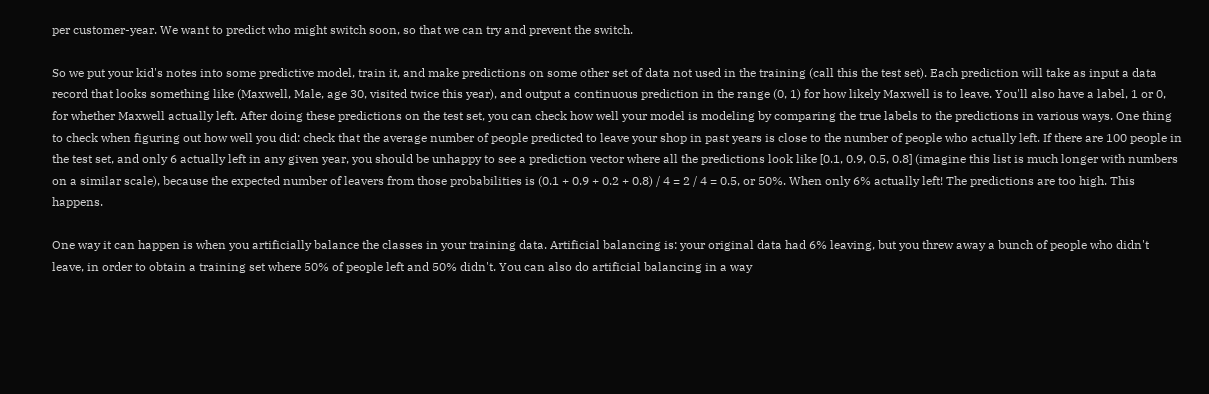per customer-year. We want to predict who might switch soon, so that we can try and prevent the switch.

So we put your kid's notes into some predictive model, train it, and make predictions on some other set of data not used in the training (call this the test set). Each prediction will take as input a data record that looks something like (Maxwell, Male, age 30, visited twice this year), and output a continuous prediction in the range (0, 1) for how likely Maxwell is to leave. You'll also have a label, 1 or 0, for whether Maxwell actually left. After doing these predictions on the test set, you can check how well your model is modeling by comparing the true labels to the predictions in various ways. One thing to check when figuring out how well you did: check that the average number of people predicted to leave your shop in past years is close to the number of people who actually left. If there are 100 people in the test set, and only 6 actually left in any given year, you should be unhappy to see a prediction vector where all the predictions look like [0.1, 0.9, 0.5, 0.8] (imagine this list is much longer with numbers on a similar scale), because the expected number of leavers from those probabilities is (0.1 + 0.9 + 0.2 + 0.8) / 4 = 2 / 4 = 0.5, or 50%. When only 6% actually left! The predictions are too high. This happens.

One way it can happen is when you artificially balance the classes in your training data. Artificial balancing is: your original data had 6% leaving, but you threw away a bunch of people who didn't leave, in order to obtain a training set where 50% of people left and 50% didn't. You can also do artificial balancing in a way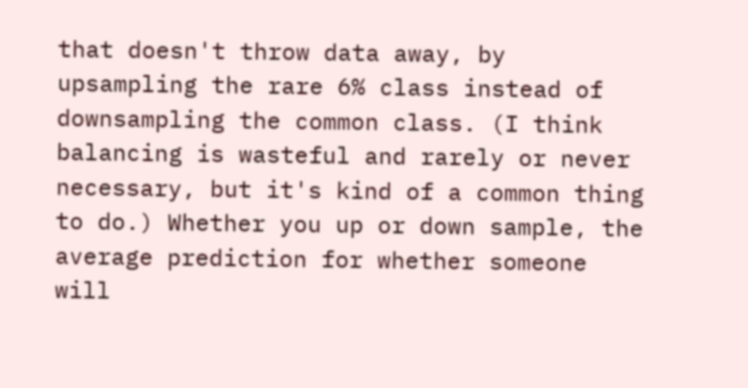that doesn't throw data away, by upsampling the rare 6% class instead of downsampling the common class. (I think balancing is wasteful and rarely or never necessary, but it's kind of a common thing to do.) Whether you up or down sample, the average prediction for whether someone will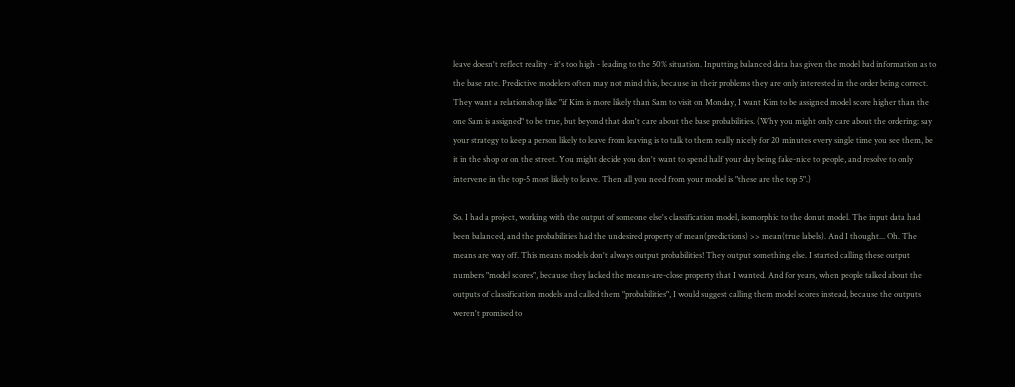leave doesn't reflect reality - it's too high - leading to the 50% situation. Inputting balanced data has given the model bad information as to the base rate. Predictive modelers often may not mind this, because in their problems they are only interested in the order being correct. They want a relationshop like "if Kim is more likely than Sam to visit on Monday, I want Kim to be assigned model score higher than the one Sam is assigned" to be true, but beyond that don't care about the base probabilities. (Why you might only care about the ordering: say your strategy to keep a person likely to leave from leaving is to talk to them really nicely for 20 minutes every single time you see them, be it in the shop or on the street. You might decide you don't want to spend half your day being fake-nice to people, and resolve to only intervene in the top-5 most likely to leave. Then all you need from your model is "these are the top 5".)

So. I had a project, working with the output of someone else's classification model, isomorphic to the donut model. The input data had been balanced, and the probabilities had the undesired property of mean(predictions) >> mean(true labels). And I thought... Oh. The means are way off. This means models don't always output probabilities! They output something else. I started calling these output numbers "model scores", because they lacked the means-are-close property that I wanted. And for years, when people talked about the outputs of classification models and called them "probabilities", I would suggest calling them model scores instead, because the outputs weren't promised to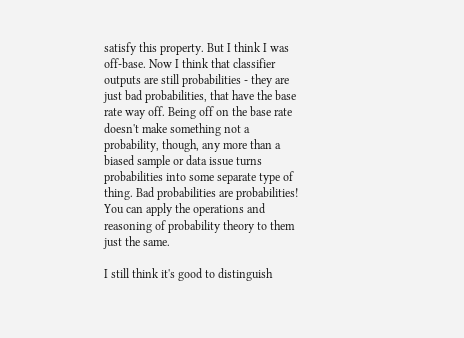satisfy this property. But I think I was off-base. Now I think that classifier outputs are still probabilities - they are just bad probabilities, that have the base rate way off. Being off on the base rate doesn't make something not a probability, though, any more than a biased sample or data issue turns probabilities into some separate type of thing. Bad probabilities are probabilities! You can apply the operations and reasoning of probability theory to them just the same.

I still think it's good to distinguish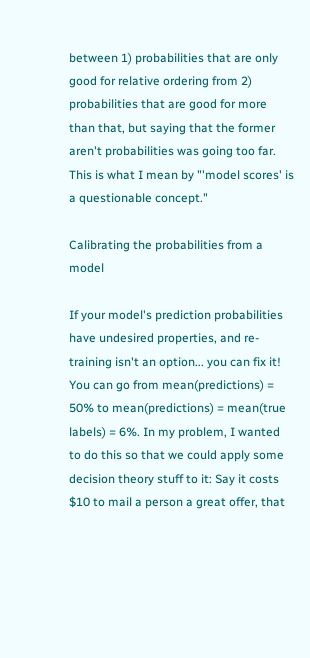between 1) probabilities that are only good for relative ordering from 2) probabilities that are good for more than that, but saying that the former aren't probabilities was going too far. This is what I mean by "'model scores' is a questionable concept."

Calibrating the probabilities from a model

If your model's prediction probabilities have undesired properties, and re-training isn't an option... you can fix it! You can go from mean(predictions) = 50% to mean(predictions) = mean(true labels) = 6%. In my problem, I wanted to do this so that we could apply some decision theory stuff to it: Say it costs $10 to mail a person a great offer, that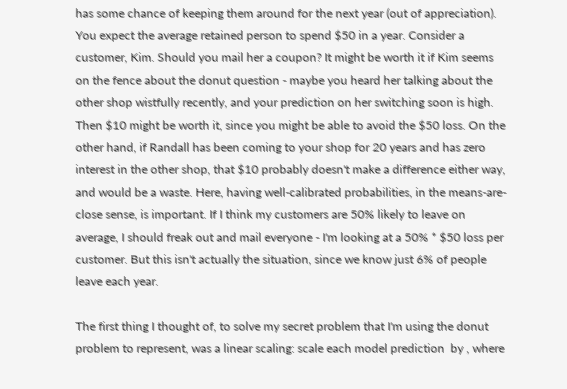has some chance of keeping them around for the next year (out of appreciation). You expect the average retained person to spend $50 in a year. Consider a customer, Kim. Should you mail her a coupon? It might be worth it if Kim seems on the fence about the donut question - maybe you heard her talking about the other shop wistfully recently, and your prediction on her switching soon is high. Then $10 might be worth it, since you might be able to avoid the $50 loss. On the other hand, if Randall has been coming to your shop for 20 years and has zero interest in the other shop, that $10 probably doesn't make a difference either way, and would be a waste. Here, having well-calibrated probabilities, in the means-are-close sense, is important. If I think my customers are 50% likely to leave on average, I should freak out and mail everyone - I'm looking at a 50% * $50 loss per customer. But this isn't actually the situation, since we know just 6% of people leave each year.

The first thing I thought of, to solve my secret problem that I'm using the donut problem to represent, was a linear scaling: scale each model prediction  by , where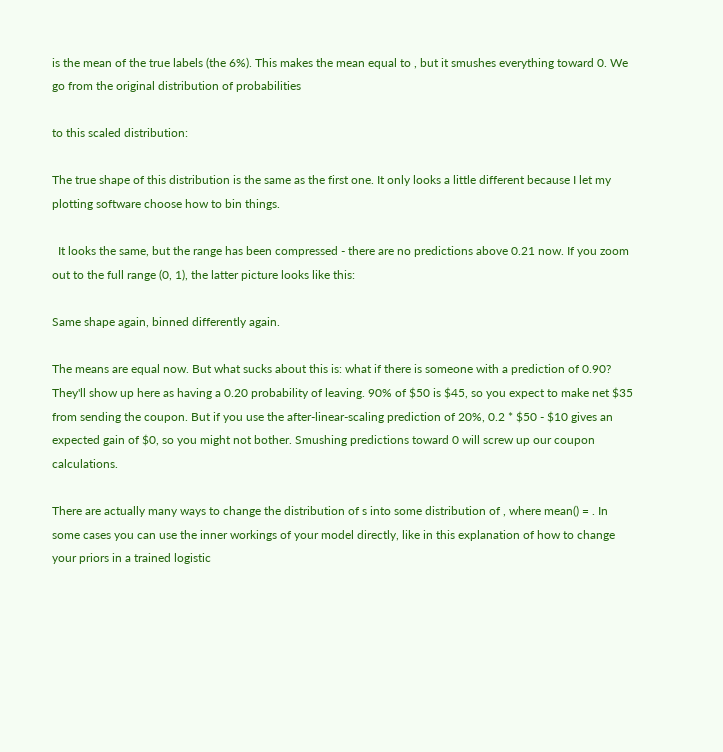is the mean of the true labels (the 6%). This makes the mean equal to , but it smushes everything toward 0. We go from the original distribution of probabilities

to this scaled distribution:

The true shape of this distribution is the same as the first one. It only looks a little different because I let my plotting software choose how to bin things.

  It looks the same, but the range has been compressed - there are no predictions above 0.21 now. If you zoom out to the full range (0, 1), the latter picture looks like this:

Same shape again, binned differently again.

The means are equal now. But what sucks about this is: what if there is someone with a prediction of 0.90? They'll show up here as having a 0.20 probability of leaving. 90% of $50 is $45, so you expect to make net $35 from sending the coupon. But if you use the after-linear-scaling prediction of 20%, 0.2 * $50 - $10 gives an expected gain of $0, so you might not bother. Smushing predictions toward 0 will screw up our coupon calculations.

There are actually many ways to change the distribution of s into some distribution of , where mean() = . In some cases you can use the inner workings of your model directly, like in this explanation of how to change your priors in a trained logistic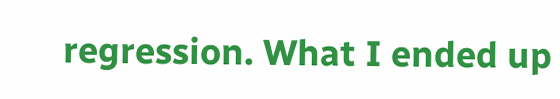regression. What I ended up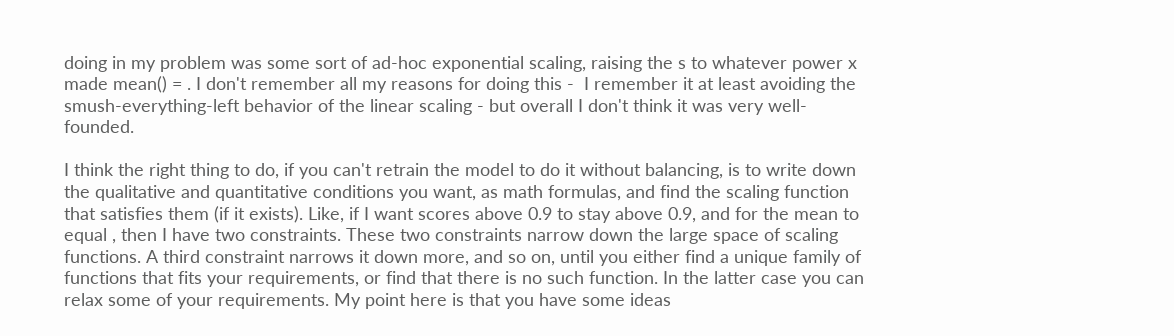doing in my problem was some sort of ad-hoc exponential scaling, raising the s to whatever power x made mean() = . I don't remember all my reasons for doing this -  I remember it at least avoiding the smush-everything-left behavior of the linear scaling - but overall I don't think it was very well-founded.

I think the right thing to do, if you can't retrain the model to do it without balancing, is to write down the qualitative and quantitative conditions you want, as math formulas, and find the scaling function that satisfies them (if it exists). Like, if I want scores above 0.9 to stay above 0.9, and for the mean to equal , then I have two constraints. These two constraints narrow down the large space of scaling functions. A third constraint narrows it down more, and so on, until you either find a unique family of functions that fits your requirements, or find that there is no such function. In the latter case you can relax some of your requirements. My point here is that you have some ideas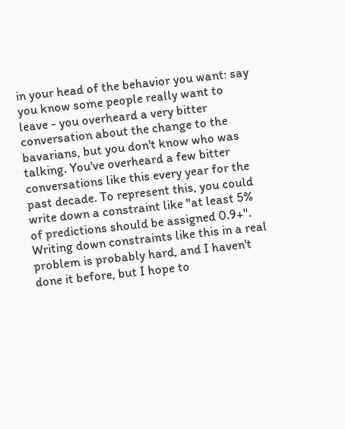in your head of the behavior you want: say you know some people really want to leave - you overheard a very bitter conversation about the change to the bavarians, but you don't know who was talking. You've overheard a few bitter conversations like this every year for the past decade. To represent this, you could write down a constraint like "at least 5% of predictions should be assigned 0.9+". Writing down constraints like this in a real problem is probably hard, and I haven't done it before, but I hope to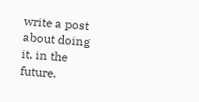write a post about doing it, in the future.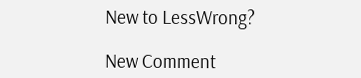New to LessWrong?

New Comment